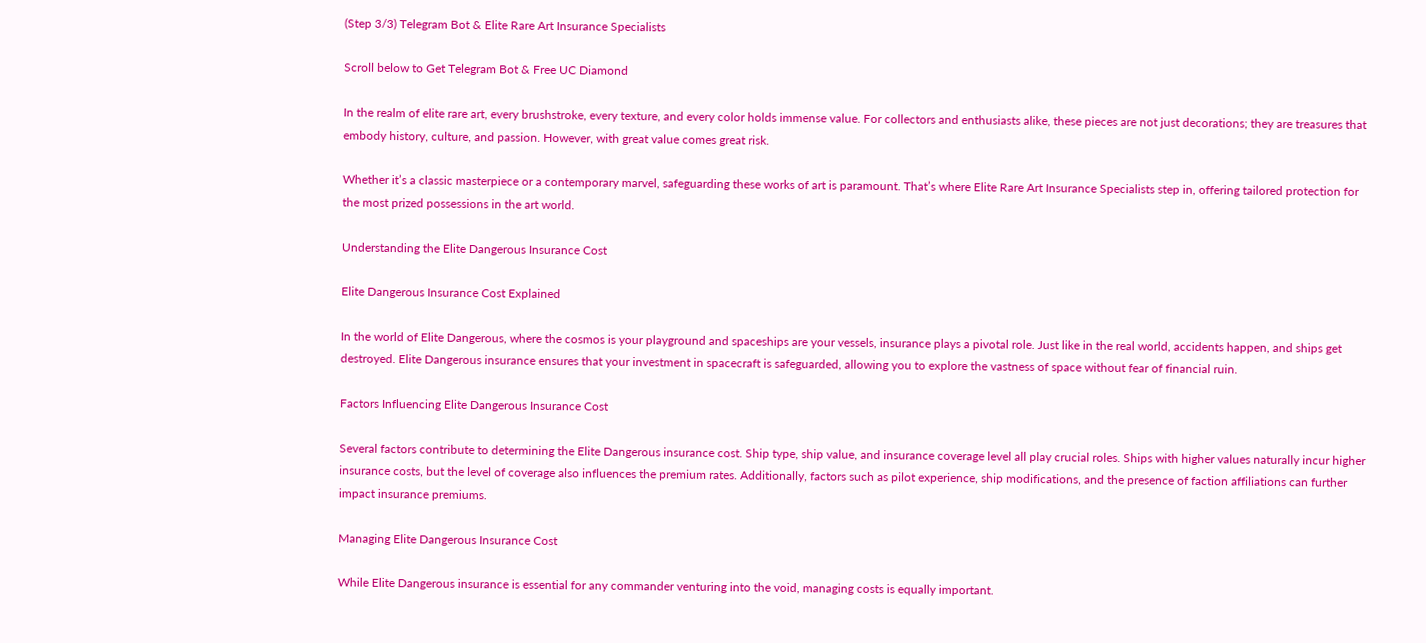(Step 3/3) Telegram Bot & Elite Rare Art Insurance Specialists

Scroll below to Get Telegram Bot & Free UC Diamond

In the realm of elite rare art, every brushstroke, every texture, and every color holds immense value. For collectors and enthusiasts alike, these pieces are not just decorations; they are treasures that embody history, culture, and passion. However, with great value comes great risk.

Whether it’s a classic masterpiece or a contemporary marvel, safeguarding these works of art is paramount. That’s where Elite Rare Art Insurance Specialists step in, offering tailored protection for the most prized possessions in the art world.

Understanding the Elite Dangerous Insurance Cost

Elite Dangerous Insurance Cost Explained

In the world of Elite Dangerous, where the cosmos is your playground and spaceships are your vessels, insurance plays a pivotal role. Just like in the real world, accidents happen, and ships get destroyed. Elite Dangerous insurance ensures that your investment in spacecraft is safeguarded, allowing you to explore the vastness of space without fear of financial ruin.

Factors Influencing Elite Dangerous Insurance Cost

Several factors contribute to determining the Elite Dangerous insurance cost. Ship type, ship value, and insurance coverage level all play crucial roles. Ships with higher values naturally incur higher insurance costs, but the level of coverage also influences the premium rates. Additionally, factors such as pilot experience, ship modifications, and the presence of faction affiliations can further impact insurance premiums.

Managing Elite Dangerous Insurance Cost

While Elite Dangerous insurance is essential for any commander venturing into the void, managing costs is equally important.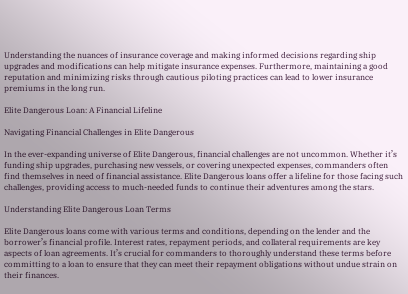Understanding the nuances of insurance coverage and making informed decisions regarding ship upgrades and modifications can help mitigate insurance expenses. Furthermore, maintaining a good reputation and minimizing risks through cautious piloting practices can lead to lower insurance premiums in the long run.

Elite Dangerous Loan: A Financial Lifeline

Navigating Financial Challenges in Elite Dangerous

In the ever-expanding universe of Elite Dangerous, financial challenges are not uncommon. Whether it’s funding ship upgrades, purchasing new vessels, or covering unexpected expenses, commanders often find themselves in need of financial assistance. Elite Dangerous loans offer a lifeline for those facing such challenges, providing access to much-needed funds to continue their adventures among the stars.

Understanding Elite Dangerous Loan Terms

Elite Dangerous loans come with various terms and conditions, depending on the lender and the borrower’s financial profile. Interest rates, repayment periods, and collateral requirements are key aspects of loan agreements. It’s crucial for commanders to thoroughly understand these terms before committing to a loan to ensure that they can meet their repayment obligations without undue strain on their finances.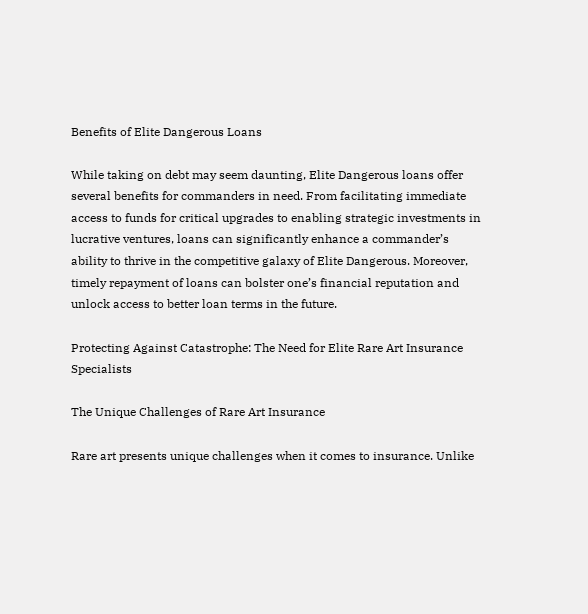Benefits of Elite Dangerous Loans

While taking on debt may seem daunting, Elite Dangerous loans offer several benefits for commanders in need. From facilitating immediate access to funds for critical upgrades to enabling strategic investments in lucrative ventures, loans can significantly enhance a commander’s ability to thrive in the competitive galaxy of Elite Dangerous. Moreover, timely repayment of loans can bolster one’s financial reputation and unlock access to better loan terms in the future.

Protecting Against Catastrophe: The Need for Elite Rare Art Insurance Specialists

The Unique Challenges of Rare Art Insurance

Rare art presents unique challenges when it comes to insurance. Unlike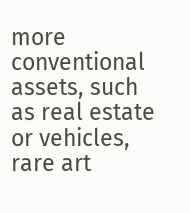more conventional assets, such as real estate or vehicles, rare art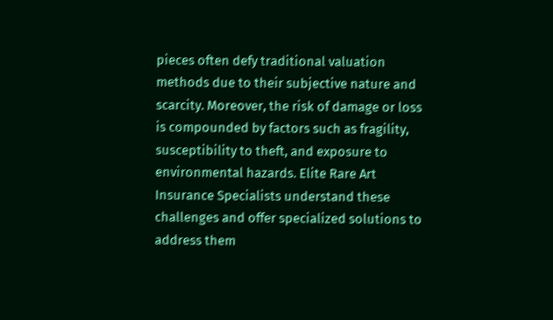pieces often defy traditional valuation methods due to their subjective nature and scarcity. Moreover, the risk of damage or loss is compounded by factors such as fragility, susceptibility to theft, and exposure to environmental hazards. Elite Rare Art Insurance Specialists understand these challenges and offer specialized solutions to address them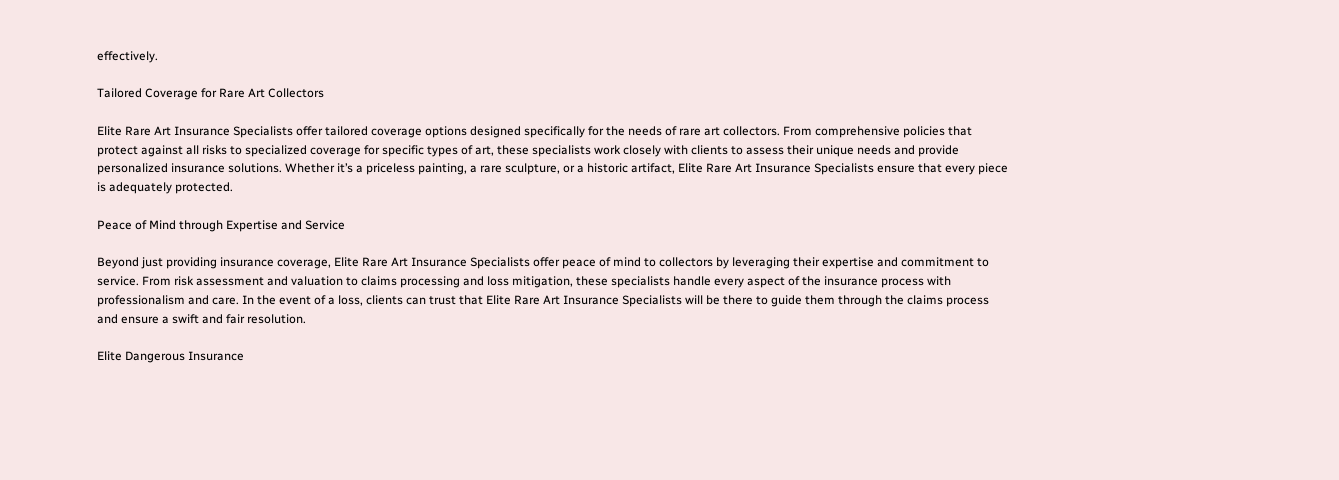effectively.

Tailored Coverage for Rare Art Collectors

Elite Rare Art Insurance Specialists offer tailored coverage options designed specifically for the needs of rare art collectors. From comprehensive policies that protect against all risks to specialized coverage for specific types of art, these specialists work closely with clients to assess their unique needs and provide personalized insurance solutions. Whether it’s a priceless painting, a rare sculpture, or a historic artifact, Elite Rare Art Insurance Specialists ensure that every piece is adequately protected.

Peace of Mind through Expertise and Service

Beyond just providing insurance coverage, Elite Rare Art Insurance Specialists offer peace of mind to collectors by leveraging their expertise and commitment to service. From risk assessment and valuation to claims processing and loss mitigation, these specialists handle every aspect of the insurance process with professionalism and care. In the event of a loss, clients can trust that Elite Rare Art Insurance Specialists will be there to guide them through the claims process and ensure a swift and fair resolution.

Elite Dangerous Insurance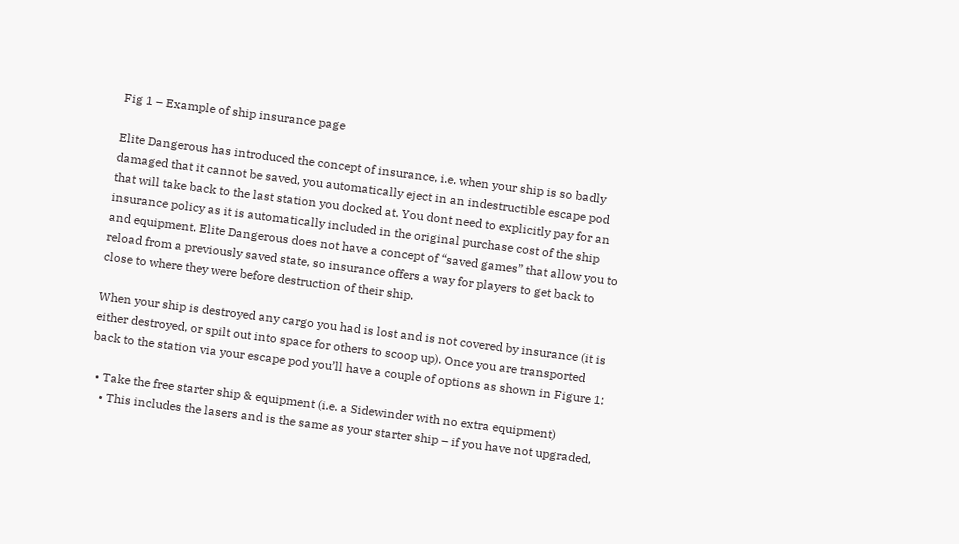Fig 1 – Example of ship insurance page

Elite Dangerous has introduced the concept of insurance, i.e. when your ship is so badly damaged that it cannot be saved, you automatically eject in an indestructible escape pod that will take back to the last station you docked at. You dont need to explicitly pay for an insurance policy as it is automatically included in the original purchase cost of the ship and equipment. Elite Dangerous does not have a concept of “saved games” that allow you to reload from a previously saved state, so insurance offers a way for players to get back to close to where they were before destruction of their ship.

When your ship is destroyed any cargo you had is lost and is not covered by insurance (it is either destroyed, or spilt out into space for others to scoop up). Once you are transported back to the station via your escape pod you’ll have a couple of options as shown in Figure 1:

  • Take the free starter ship & equipment (i.e. a Sidewinder with no extra equipment)
    • This includes the lasers and is the same as your starter ship – if you have not upgraded,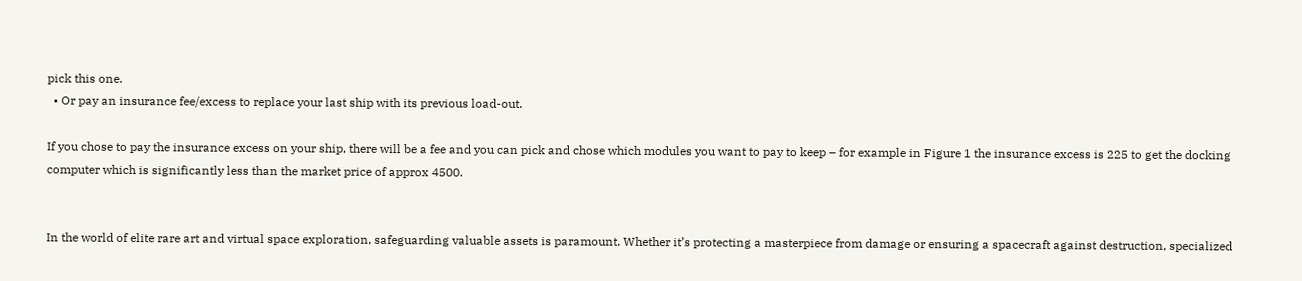pick this one.
  • Or pay an insurance fee/excess to replace your last ship with its previous load-out.

If you chose to pay the insurance excess on your ship, there will be a fee and you can pick and chose which modules you want to pay to keep – for example in Figure 1 the insurance excess is 225 to get the docking computer which is significantly less than the market price of approx 4500.


In the world of elite rare art and virtual space exploration, safeguarding valuable assets is paramount. Whether it’s protecting a masterpiece from damage or ensuring a spacecraft against destruction, specialized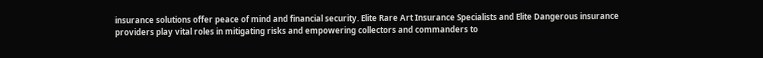insurance solutions offer peace of mind and financial security. Elite Rare Art Insurance Specialists and Elite Dangerous insurance providers play vital roles in mitigating risks and empowering collectors and commanders to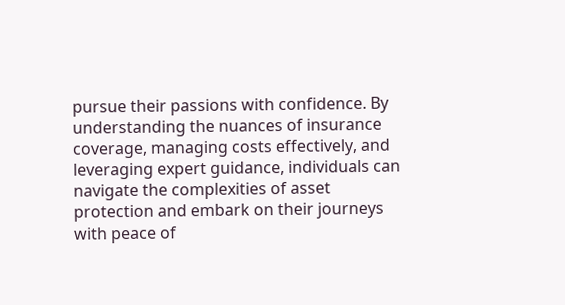pursue their passions with confidence. By understanding the nuances of insurance coverage, managing costs effectively, and leveraging expert guidance, individuals can navigate the complexities of asset protection and embark on their journeys with peace of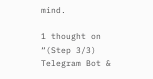mind.

1 thought on “(Step 3/3) Telegram Bot &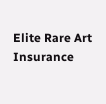Elite Rare Art Insurance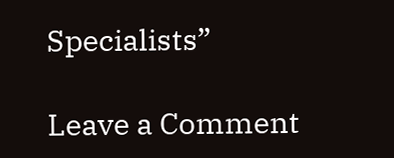Specialists”

Leave a Comment